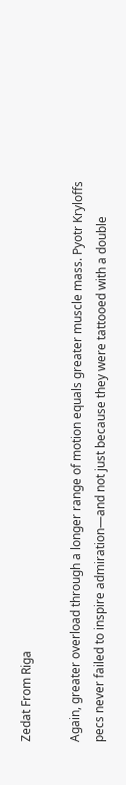Zedat From Riga

Again, greater overload through a longer range of motion equals greater muscle mass. Pyotr Kryloffs pecs never failed to inspire admiration—and not just because they were tattooed with a double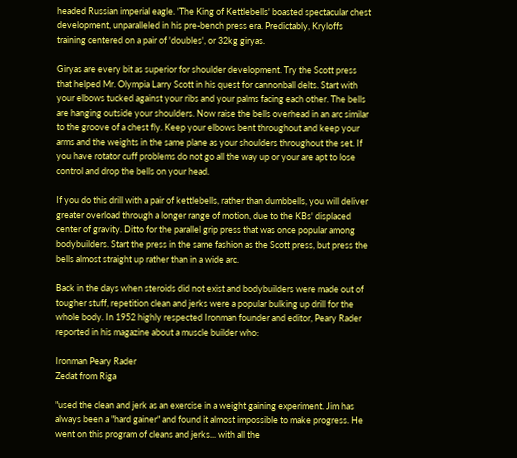headed Russian imperial eagle. 'The King of Kettlebells' boasted spectacular chest development, unparalleled in his pre-bench press era. Predictably, Kryloffs training centered on a pair of 'doubles', or 32kg giryas.

Giryas are every bit as superior for shoulder development. Try the Scott press that helped Mr. Olympia Larry Scott in his quest for cannonball delts. Start with your elbows tucked against your ribs and your palms facing each other. The bells are hanging outside your shoulders. Now raise the bells overhead in an arc similar to the groove of a chest fly. Keep your elbows bent throughout and keep your arms and the weights in the same plane as your shoulders throughout the set. If you have rotator cuff problems do not go all the way up or your are apt to lose control and drop the bells on your head.

If you do this drill with a pair of kettlebells, rather than dumbbells, you will deliver greater overload through a longer range of motion, due to the KBs' displaced center of gravity. Ditto for the parallel grip press that was once popular among bodybuilders. Start the press in the same fashion as the Scott press, but press the bells almost straight up rather than in a wide arc.

Back in the days when steroids did not exist and bodybuilders were made out of tougher stuff, repetition clean and jerks were a popular bulking up drill for the whole body. In 1952 highly respected Ironman founder and editor, Peary Rader reported in his magazine about a muscle builder who:

Ironman Peary Rader
Zedat from Riga

"used the clean and jerk as an exercise in a weight gaining experiment. Jim has always been a "hard gainer" and found it almost impossible to make progress. He went on this program of cleans and jerks... with all the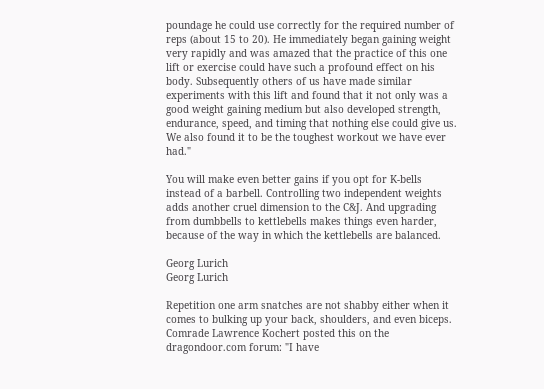poundage he could use correctly for the required number of reps (about 15 to 20). He immediately began gaining weight very rapidly and was amazed that the practice of this one lift or exercise could have such a profound effect on his body. Subsequently others of us have made similar experiments with this lift and found that it not only was a good weight gaining medium but also developed strength, endurance, speed, and timing that nothing else could give us. We also found it to be the toughest workout we have ever had."

You will make even better gains if you opt for K-bells instead of a barbell. Controlling two independent weights adds another cruel dimension to the C&J. And upgrading from dumbbells to kettlebells makes things even harder, because of the way in which the kettlebells are balanced.

Georg Lurich
Georg Lurich

Repetition one arm snatches are not shabby either when it comes to bulking up your back, shoulders, and even biceps. Comrade Lawrence Kochert posted this on the dragondoor.com forum: "I have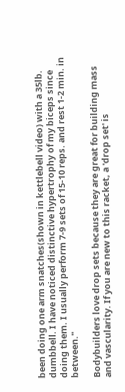been doing one arm snatches(shown in kettlebell video) with a 35lb. dumbbell. I have noticed distinctive hypertrophy of my biceps since doing them. I usually perform 7-9 sets of 15-10 reps. and rest 1-2 min. in between."

Bodybuilders love drop sets because they are great for building mass and vascularity. If you are new to this racket, a 'drop set' is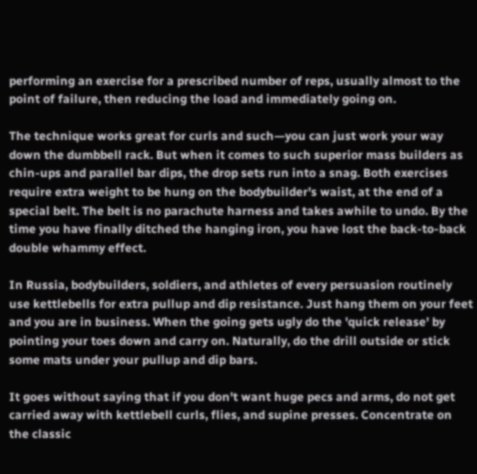performing an exercise for a prescribed number of reps, usually almost to the point of failure, then reducing the load and immediately going on.

The technique works great for curls and such—you can just work your way down the dumbbell rack. But when it comes to such superior mass builders as chin-ups and parallel bar dips, the drop sets run into a snag. Both exercises require extra weight to be hung on the bodybuilder's waist, at the end of a special belt. The belt is no parachute harness and takes awhile to undo. By the time you have finally ditched the hanging iron, you have lost the back-to-back double whammy effect.

In Russia, bodybuilders, soldiers, and athletes of every persuasion routinely use kettlebells for extra pullup and dip resistance. Just hang them on your feet and you are in business. When the going gets ugly do the 'quick release' by pointing your toes down and carry on. Naturally, do the drill outside or stick some mats under your pullup and dip bars.

It goes without saying that if you don't want huge pecs and arms, do not get carried away with kettlebell curls, flies, and supine presses. Concentrate on the classic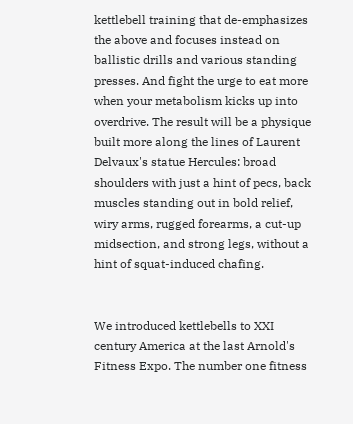kettlebell training that de-emphasizes the above and focuses instead on ballistic drills and various standing presses. And fight the urge to eat more when your metabolism kicks up into overdrive. The result will be a physique built more along the lines of Laurent Delvaux's statue Hercules: broad shoulders with just a hint of pecs, back muscles standing out in bold relief, wiry arms, rugged forearms, a cut-up midsection, and strong legs, without a hint of squat-induced chafing.


We introduced kettlebells to XXI century America at the last Arnold's Fitness Expo. The number one fitness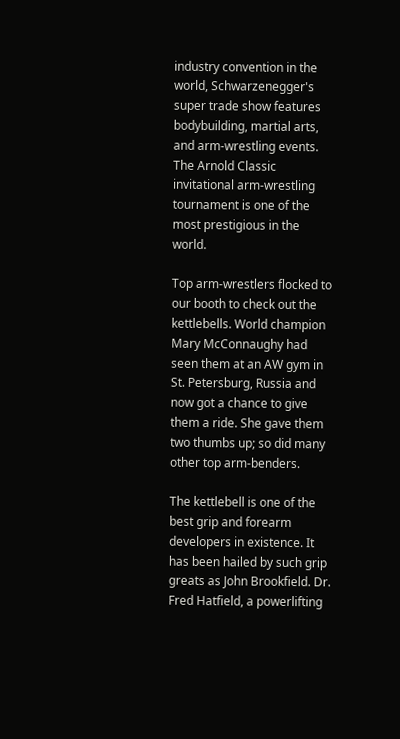industry convention in the world, Schwarzenegger's super trade show features bodybuilding, martial arts, and arm-wrestling events. The Arnold Classic invitational arm-wrestling tournament is one of the most prestigious in the world.

Top arm-wrestlers flocked to our booth to check out the kettlebells. World champion Mary McConnaughy had seen them at an AW gym in St. Petersburg, Russia and now got a chance to give them a ride. She gave them two thumbs up; so did many other top arm-benders.

The kettlebell is one of the best grip and forearm developers in existence. It has been hailed by such grip greats as John Brookfield. Dr. Fred Hatfield, a powerlifting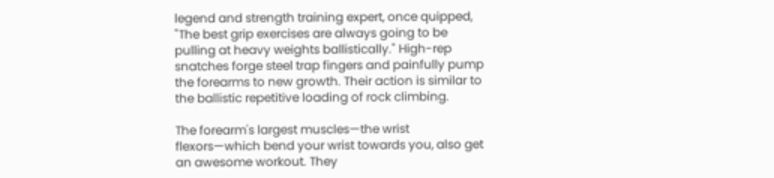legend and strength training expert, once quipped, "The best grip exercises are always going to be pulling at heavy weights ballistically." High-rep snatches forge steel trap fingers and painfully pump the forearms to new growth. Their action is similar to the ballistic repetitive loading of rock climbing.

The forearm's largest muscles—the wrist flexors—which bend your wrist towards you, also get an awesome workout. They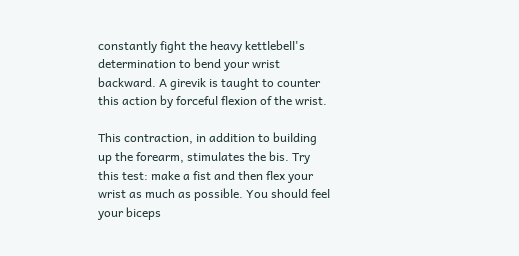constantly fight the heavy kettlebell's determination to bend your wrist backward. A girevik is taught to counter this action by forceful flexion of the wrist.

This contraction, in addition to building up the forearm, stimulates the bis. Try this test: make a fist and then flex your wrist as much as possible. You should feel your biceps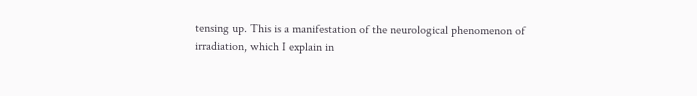tensing up. This is a manifestation of the neurological phenomenon of irradiation, which I explain in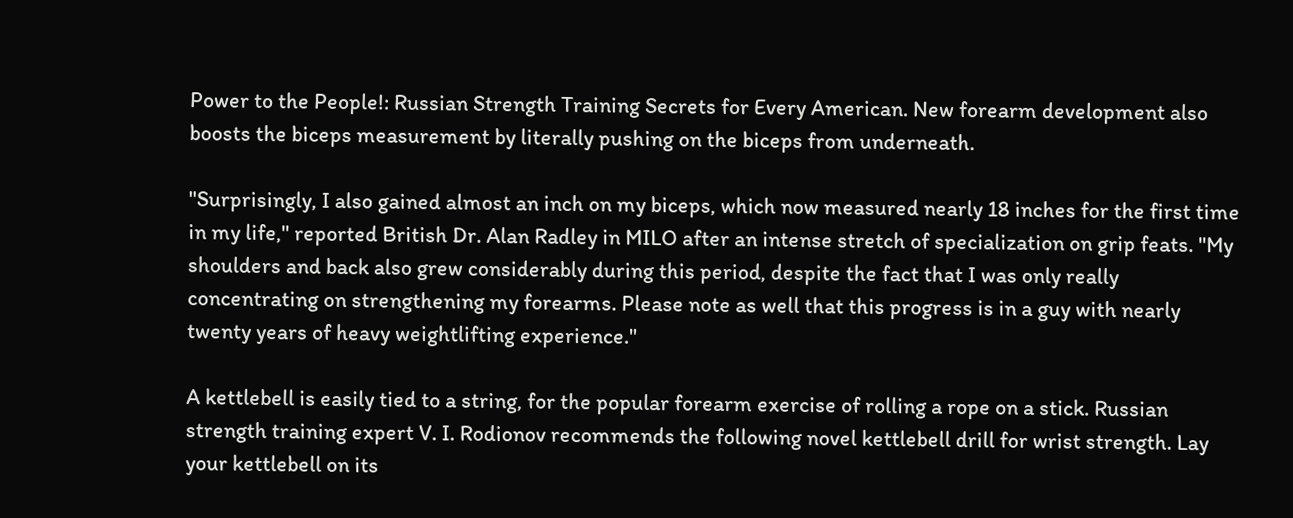Power to the People!: Russian Strength Training Secrets for Every American. New forearm development also boosts the biceps measurement by literally pushing on the biceps from underneath.

"Surprisingly, I also gained almost an inch on my biceps, which now measured nearly 18 inches for the first time in my life," reported British Dr. Alan Radley in MILO after an intense stretch of specialization on grip feats. "My shoulders and back also grew considerably during this period, despite the fact that I was only really concentrating on strengthening my forearms. Please note as well that this progress is in a guy with nearly twenty years of heavy weightlifting experience."

A kettlebell is easily tied to a string, for the popular forearm exercise of rolling a rope on a stick. Russian strength training expert V. I. Rodionov recommends the following novel kettlebell drill for wrist strength. Lay your kettlebell on its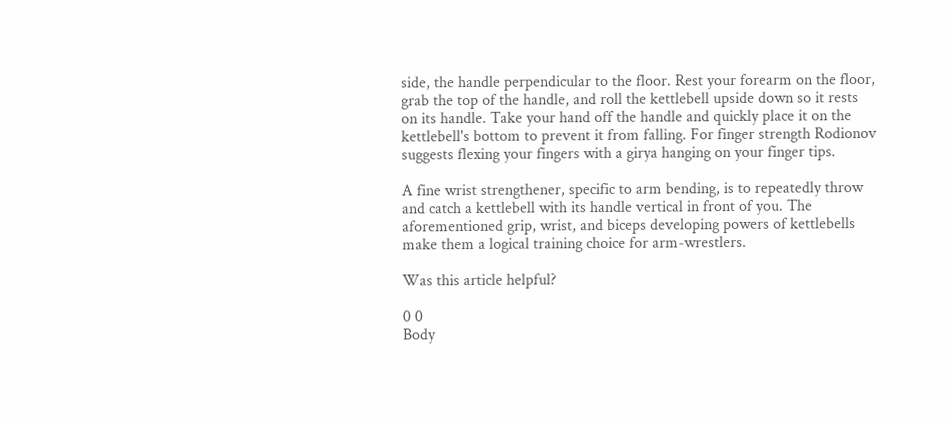side, the handle perpendicular to the floor. Rest your forearm on the floor, grab the top of the handle, and roll the kettlebell upside down so it rests on its handle. Take your hand off the handle and quickly place it on the kettlebell's bottom to prevent it from falling. For finger strength Rodionov suggests flexing your fingers with a girya hanging on your finger tips.

A fine wrist strengthener, specific to arm bending, is to repeatedly throw and catch a kettlebell with its handle vertical in front of you. The aforementioned grip, wrist, and biceps developing powers of kettlebells make them a logical training choice for arm-wrestlers.

Was this article helpful?

0 0
Body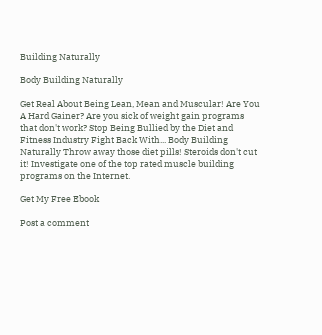Building Naturally

Body Building Naturally

Get Real About Being Lean, Mean and Muscular! Are You A Hard Gainer? Are you sick of weight gain programs that don't work? Stop Being Bullied by the Diet and Fitness Industry Fight Back With... Body Building Naturally Throw away those diet pills! Steroids don't cut it! Investigate one of the top rated muscle building programs on the Internet.

Get My Free Ebook

Post a comment